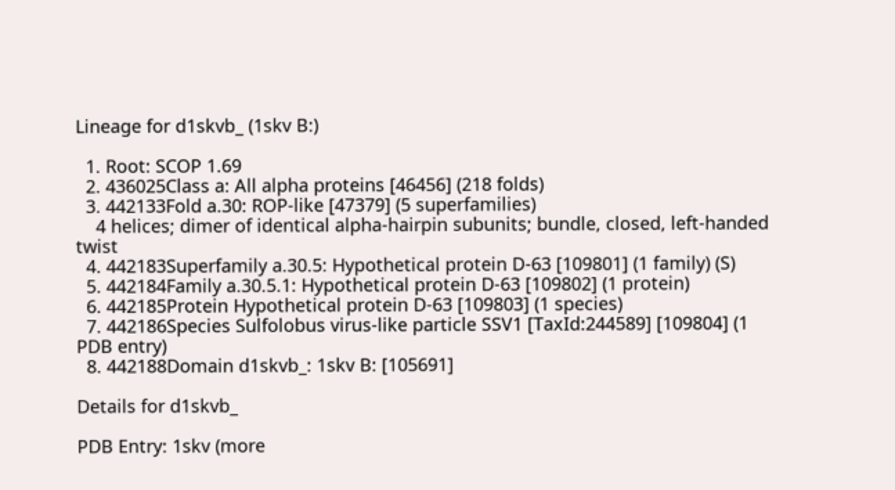Lineage for d1skvb_ (1skv B:)

  1. Root: SCOP 1.69
  2. 436025Class a: All alpha proteins [46456] (218 folds)
  3. 442133Fold a.30: ROP-like [47379] (5 superfamilies)
    4 helices; dimer of identical alpha-hairpin subunits; bundle, closed, left-handed twist
  4. 442183Superfamily a.30.5: Hypothetical protein D-63 [109801] (1 family) (S)
  5. 442184Family a.30.5.1: Hypothetical protein D-63 [109802] (1 protein)
  6. 442185Protein Hypothetical protein D-63 [109803] (1 species)
  7. 442186Species Sulfolobus virus-like particle SSV1 [TaxId:244589] [109804] (1 PDB entry)
  8. 442188Domain d1skvb_: 1skv B: [105691]

Details for d1skvb_

PDB Entry: 1skv (more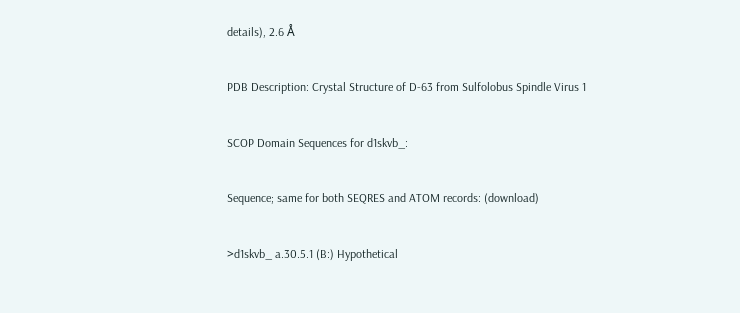details), 2.6 Å

PDB Description: Crystal Structure of D-63 from Sulfolobus Spindle Virus 1

SCOP Domain Sequences for d1skvb_:

Sequence; same for both SEQRES and ATOM records: (download)

>d1skvb_ a.30.5.1 (B:) Hypothetical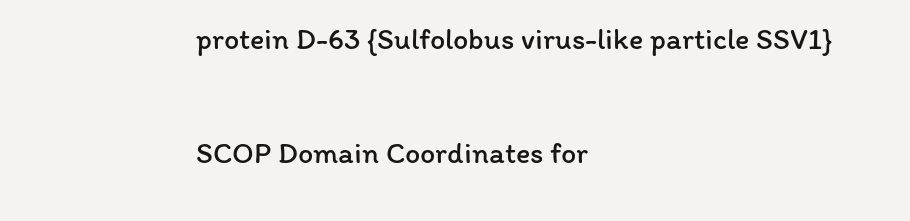protein D-63 {Sulfolobus virus-like particle SSV1}

SCOP Domain Coordinates for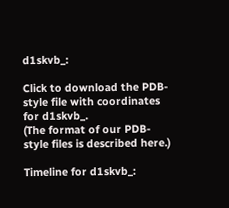d1skvb_:

Click to download the PDB-style file with coordinates for d1skvb_.
(The format of our PDB-style files is described here.)

Timeline for d1skvb_: